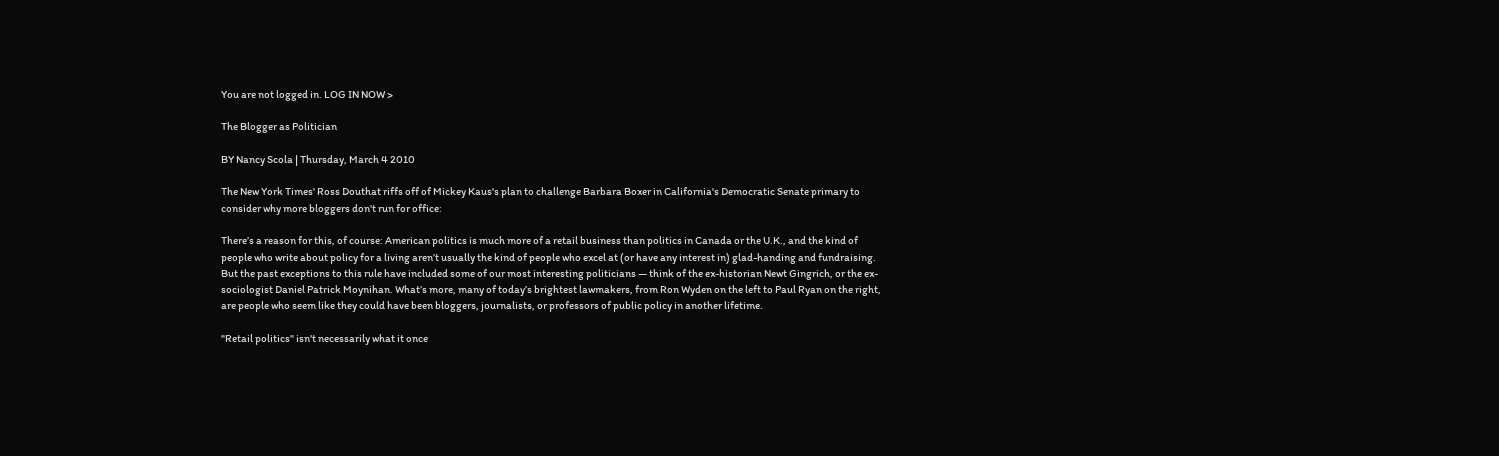You are not logged in. LOG IN NOW >

The Blogger as Politician

BY Nancy Scola | Thursday, March 4 2010

The New York Times' Ross Douthat riffs off of Mickey Kaus's plan to challenge Barbara Boxer in California's Democratic Senate primary to consider why more bloggers don't run for office:

There’s a reason for this, of course: American politics is much more of a retail business than politics in Canada or the U.K., and the kind of people who write about policy for a living aren’t usually the kind of people who excel at (or have any interest in) glad-handing and fundraising. But the past exceptions to this rule have included some of our most interesting politicians — think of the ex-historian Newt Gingrich, or the ex-sociologist Daniel Patrick Moynihan. What’s more, many of today’s brightest lawmakers, from Ron Wyden on the left to Paul Ryan on the right, are people who seem like they could have been bloggers, journalists, or professors of public policy in another lifetime.

"Retail politics" isn't necessarily what it once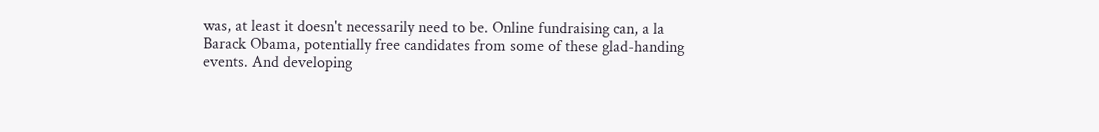was, at least it doesn't necessarily need to be. Online fundraising can, a la Barack Obama, potentially free candidates from some of these glad-handing events. And developing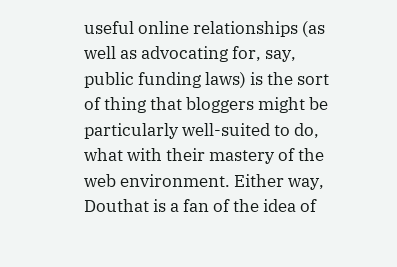useful online relationships (as well as advocating for, say, public funding laws) is the sort of thing that bloggers might be particularly well-suited to do, what with their mastery of the web environment. Either way, Douthat is a fan of the idea of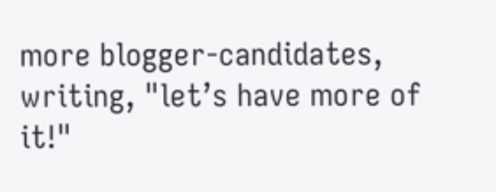more blogger-candidates, writing, "let’s have more of it!"